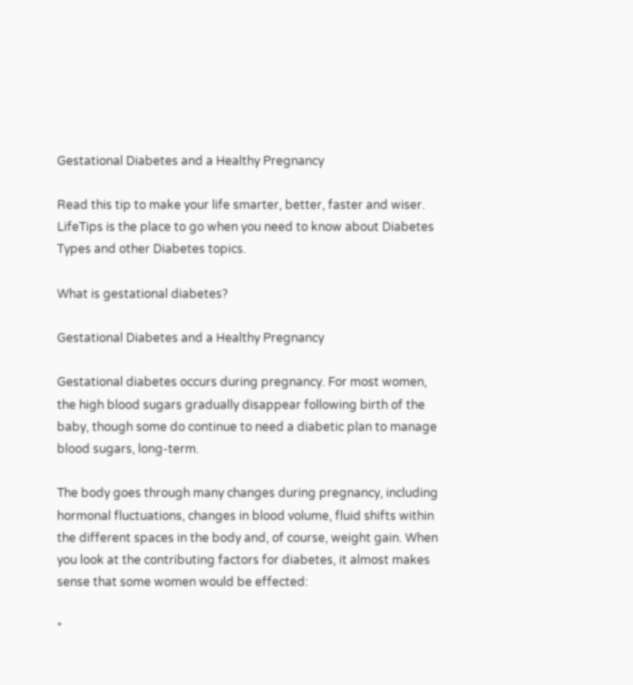Gestational Diabetes and a Healthy Pregnancy

Read this tip to make your life smarter, better, faster and wiser. LifeTips is the place to go when you need to know about Diabetes Types and other Diabetes topics.

What is gestational diabetes?

Gestational Diabetes and a Healthy Pregnancy

Gestational diabetes occurs during pregnancy. For most women, the high blood sugars gradually disappear following birth of the baby, though some do continue to need a diabetic plan to manage blood sugars, long-term.

The body goes through many changes during pregnancy, including hormonal fluctuations, changes in blood volume, fluid shifts within the different spaces in the body and, of course, weight gain. When you look at the contributing factors for diabetes, it almost makes sense that some women would be effected:

*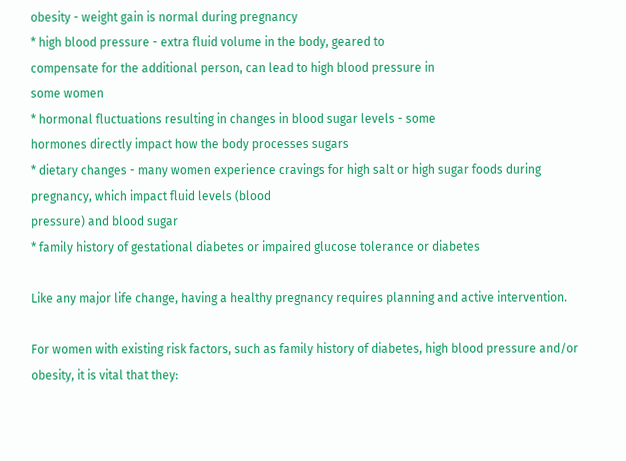obesity - weight gain is normal during pregnancy
* high blood pressure - extra fluid volume in the body, geared to
compensate for the additional person, can lead to high blood pressure in
some women
* hormonal fluctuations resulting in changes in blood sugar levels - some
hormones directly impact how the body processes sugars
* dietary changes - many women experience cravings for high salt or high sugar foods during pregnancy, which impact fluid levels (blood
pressure) and blood sugar
* family history of gestational diabetes or impaired glucose tolerance or diabetes

Like any major life change, having a healthy pregnancy requires planning and active intervention.

For women with existing risk factors, such as family history of diabetes, high blood pressure and/or obesity, it is vital that they: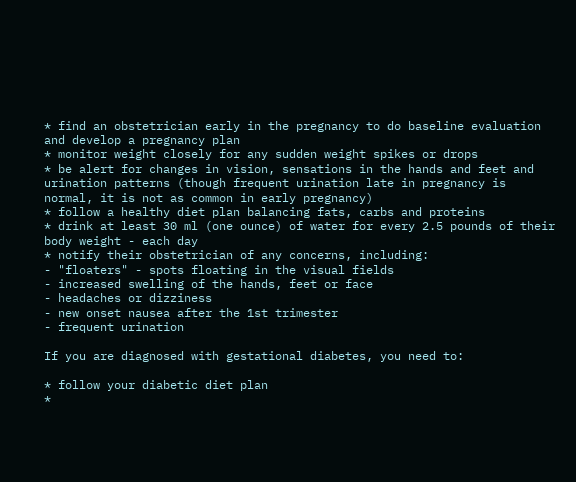* find an obstetrician early in the pregnancy to do baseline evaluation
and develop a pregnancy plan
* monitor weight closely for any sudden weight spikes or drops
* be alert for changes in vision, sensations in the hands and feet and
urination patterns (though frequent urination late in pregnancy is
normal, it is not as common in early pregnancy)
* follow a healthy diet plan balancing fats, carbs and proteins
* drink at least 30 ml (one ounce) of water for every 2.5 pounds of their
body weight - each day
* notify their obstetrician of any concerns, including:
- "floaters" - spots floating in the visual fields
- increased swelling of the hands, feet or face
- headaches or dizziness
- new onset nausea after the 1st trimester
- frequent urination

If you are diagnosed with gestational diabetes, you need to:

* follow your diabetic diet plan
*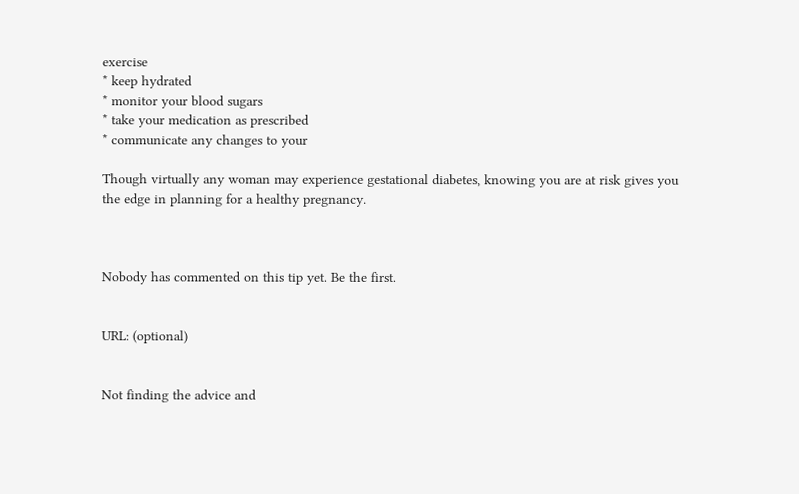exercise
* keep hydrated
* monitor your blood sugars
* take your medication as prescribed
* communicate any changes to your

Though virtually any woman may experience gestational diabetes, knowing you are at risk gives you the edge in planning for a healthy pregnancy.



Nobody has commented on this tip yet. Be the first.


URL: (optional)


Not finding the advice and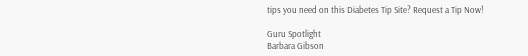tips you need on this Diabetes Tip Site? Request a Tip Now!

Guru Spotlight
Barbara Gibson